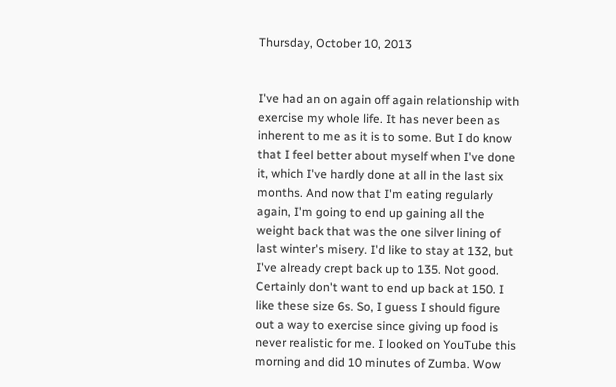Thursday, October 10, 2013


I've had an on again off again relationship with exercise my whole life. It has never been as inherent to me as it is to some. But I do know that I feel better about myself when I've done it, which I've hardly done at all in the last six months. And now that I'm eating regularly again, I'm going to end up gaining all the weight back that was the one silver lining of last winter's misery. I'd like to stay at 132, but I've already crept back up to 135. Not good. Certainly don't want to end up back at 150. I like these size 6s. So, I guess I should figure out a way to exercise since giving up food is never realistic for me. I looked on YouTube this morning and did 10 minutes of Zumba. Wow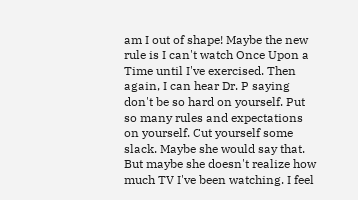am I out of shape! Maybe the new rule is I can't watch Once Upon a Time until I've exercised. Then again, I can hear Dr. P saying don't be so hard on yourself. Put so many rules and expectations on yourself. Cut yourself some slack. Maybe she would say that. But maybe she doesn't realize how much TV I've been watching. I feel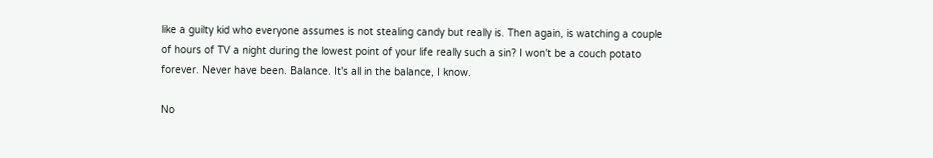like a guilty kid who everyone assumes is not stealing candy but really is. Then again, is watching a couple of hours of TV a night during the lowest point of your life really such a sin? I won't be a couch potato forever. Never have been. Balance. It's all in the balance, I know.

No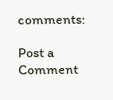comments:

Post a Comment